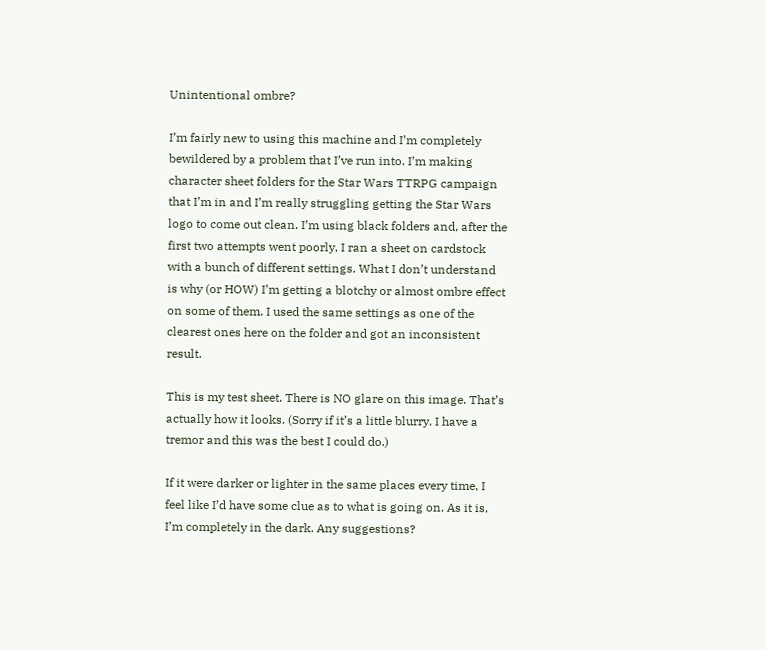Unintentional ombre?

I’m fairly new to using this machine and I’m completely bewildered by a problem that I’ve run into. I’m making character sheet folders for the Star Wars TTRPG campaign that I’m in and I’m really struggling getting the Star Wars logo to come out clean. I’m using black folders and, after the first two attempts went poorly, I ran a sheet on cardstock with a bunch of different settings. What I don’t understand is why (or HOW) I’m getting a blotchy or almost ombre effect on some of them. I used the same settings as one of the clearest ones here on the folder and got an inconsistent result.

This is my test sheet. There is NO glare on this image. That’s actually how it looks. (Sorry if it’s a little blurry. I have a tremor and this was the best I could do.)

If it were darker or lighter in the same places every time, I feel like I’d have some clue as to what is going on. As it is, I’m completely in the dark. Any suggestions?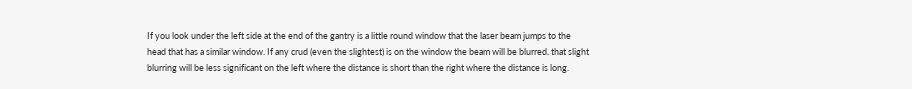If you look under the left side at the end of the gantry is a little round window that the laser beam jumps to the head that has a similar window. If any crud (even the slightest) is on the window the beam will be blurred. that slight blurring will be less significant on the left where the distance is short than the right where the distance is long.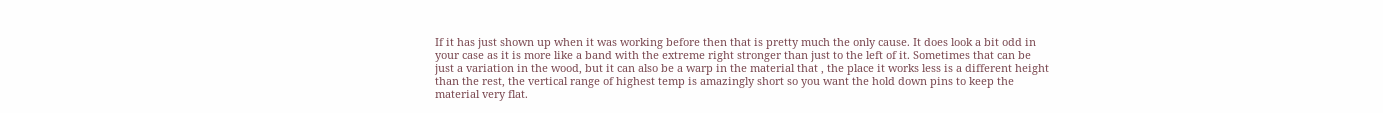If it has just shown up when it was working before then that is pretty much the only cause. It does look a bit odd in your case as it is more like a band with the extreme right stronger than just to the left of it. Sometimes that can be just a variation in the wood, but it can also be a warp in the material that , the place it works less is a different height than the rest, the vertical range of highest temp is amazingly short so you want the hold down pins to keep the material very flat.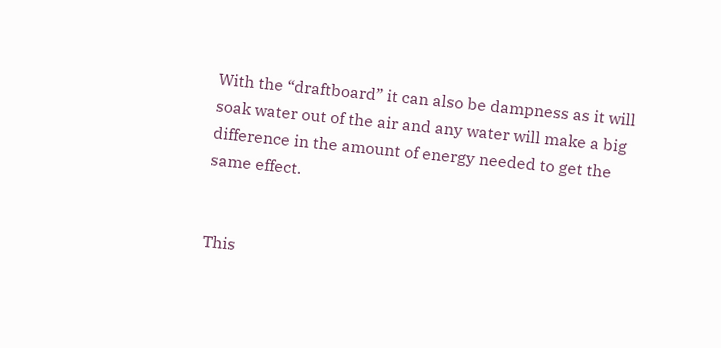With the “draftboard” it can also be dampness as it will soak water out of the air and any water will make a big difference in the amount of energy needed to get the same effect.


This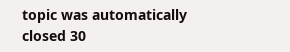topic was automatically closed 30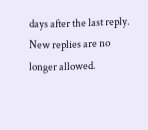days after the last reply. New replies are no longer allowed.